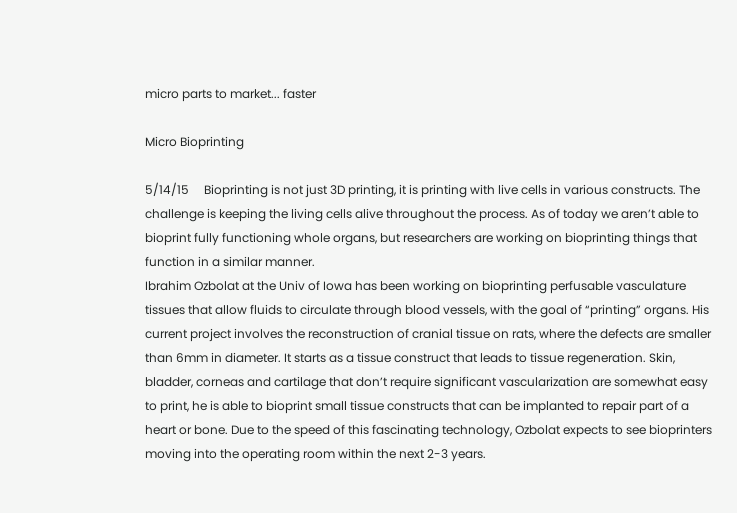micro parts to market... faster

Micro Bioprinting

5/14/15     Bioprinting is not just 3D printing, it is printing with live cells in various constructs. The challenge is keeping the living cells alive throughout the process. As of today we aren’t able to bioprint fully functioning whole organs, but researchers are working on bioprinting things that function in a similar manner.
Ibrahim Ozbolat at the Univ of Iowa has been working on bioprinting perfusable vasculature tissues that allow fluids to circulate through blood vessels, with the goal of “printing” organs. His current project involves the reconstruction of cranial tissue on rats, where the defects are smaller than 6mm in diameter. It starts as a tissue construct that leads to tissue regeneration. Skin, bladder, corneas and cartilage that don’t require significant vascularization are somewhat easy to print, he is able to bioprint small tissue constructs that can be implanted to repair part of a heart or bone. Due to the speed of this fascinating technology, Ozbolat expects to see bioprinters moving into the operating room within the next 2-3 years.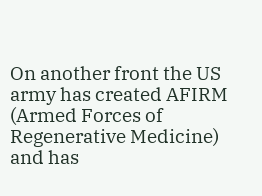On another front the US army has created AFIRM (Armed Forces of Regenerative Medicine) and has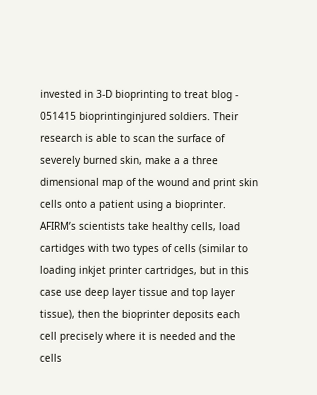invested in 3-D bioprinting to treat blog - 051415 bioprintinginjured soldiers. Their research is able to scan the surface of severely burned skin, make a a three dimensional map of the wound and print skin cells onto a patient using a bioprinter. AFIRM’s scientists take healthy cells, load cartidges with two types of cells (similar to loading inkjet printer cartridges, but in this case use deep layer tissue and top layer tissue), then the bioprinter deposits each cell precisely where it is needed and the cells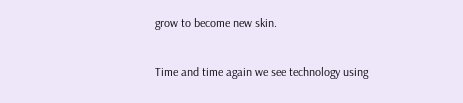grow to become new skin.

Time and time again we see technology using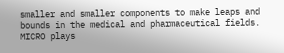smaller and smaller components to make leaps and bounds in the medical and pharmaceutical fields. MICRO plays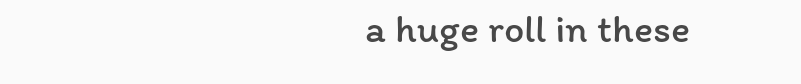a huge roll in these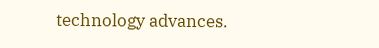technology advances.